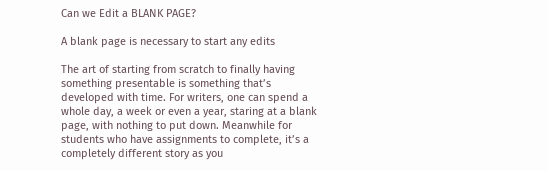Can we Edit a BLANK PAGE?

A blank page is necessary to start any edits

The art of starting from scratch to finally having something presentable is something that’s developed with time. For writers, one can spend a whole day, a week or even a year, staring at a blank page, with nothing to put down. Meanwhile for students who have assignments to complete, it’s a completely different story as you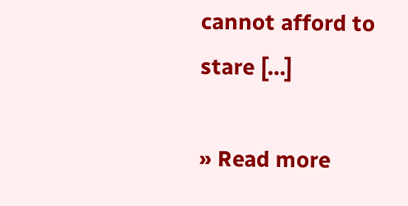cannot afford to stare […]

» Read more